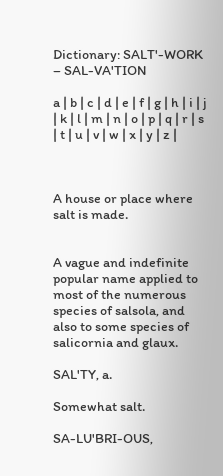Dictionary: SALT'-WORK – SAL-VA'TION

a | b | c | d | e | f | g | h | i | j | k | l | m | n | o | p | q | r | s | t | u | v | w | x | y | z |



A house or place where salt is made.


A vague and indefinite popular name applied to most of the numerous species of salsola, and also to some species of salicornia and glaux.

SAL'TY, a.

Somewhat salt.

SA-LU'BRI-OUS,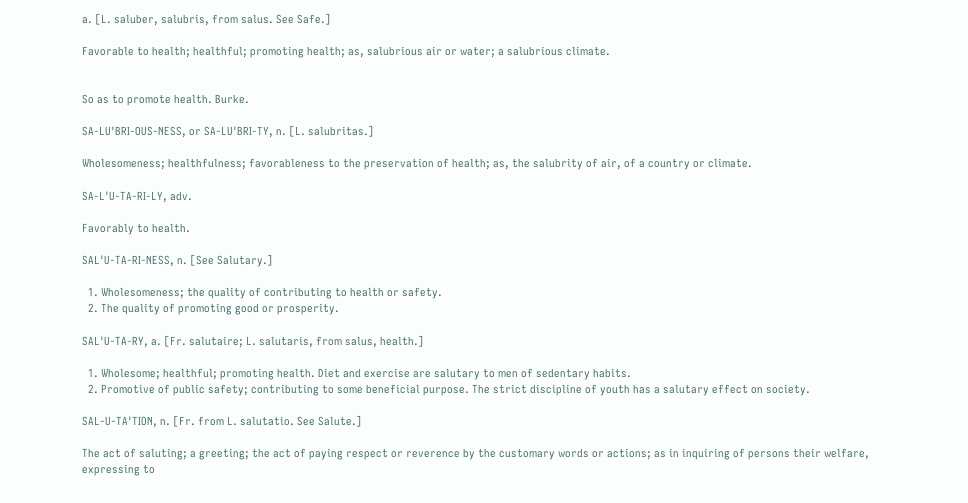a. [L. saluber, salubris, from salus. See Safe.]

Favorable to health; healthful; promoting health; as, salubrious air or water; a salubrious climate.


So as to promote health. Burke.

SA-LU'BRI-OUS-NESS, or SA-LU'BRI-TY, n. [L. salubritas.]

Wholesomeness; healthfulness; favorableness to the preservation of health; as, the salubrity of air, of a country or climate.

SA-L'U-TA-RI-LY, adv.

Favorably to health.

SAL'U-TA-RI-NESS, n. [See Salutary.]

  1. Wholesomeness; the quality of contributing to health or safety.
  2. The quality of promoting good or prosperity.

SAL'U-TA-RY, a. [Fr. salutaire; L. salutaris, from salus, health.]

  1. Wholesome; healthful; promoting health. Diet and exercise are salutary to men of sedentary habits.
  2. Promotive of public safety; contributing to some beneficial purpose. The strict discipline of youth has a salutary effect on society.

SAL-U-TA'TION, n. [Fr. from L. salutatio. See Salute.]

The act of saluting; a greeting; the act of paying respect or reverence by the customary words or actions; as in inquiring of persons their welfare, expressing to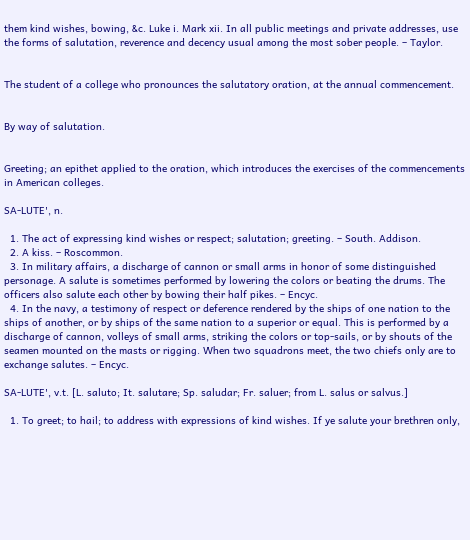them kind wishes, bowing, &c. Luke i. Mark xii. In all public meetings and private addresses, use the forms of salutation, reverence and decency usual among the most sober people. – Taylor.


The student of a college who pronounces the salutatory oration, at the annual commencement.


By way of salutation.


Greeting; an epithet applied to the oration, which introduces the exercises of the commencements in American colleges.

SA-LUTE', n.

  1. The act of expressing kind wishes or respect; salutation; greeting. – South. Addison.
  2. A kiss. – Roscommon.
  3. In military affairs, a discharge of cannon or small arms in honor of some distinguished personage. A salute is sometimes performed by lowering the colors or beating the drums. The officers also salute each other by bowing their half pikes. – Encyc.
  4. In the navy, a testimony of respect or deference rendered by the ships of one nation to the ships of another, or by ships of the same nation to a superior or equal. This is performed by a discharge of cannon, volleys of small arms, striking the colors or top-sails, or by shouts of the seamen mounted on the masts or rigging. When two squadrons meet, the two chiefs only are to exchange salutes. – Encyc.

SA-LUTE', v.t. [L. saluto; It. salutare; Sp. saludar; Fr. saluer; from L. salus or salvus.]

  1. To greet; to hail; to address with expressions of kind wishes. If ye salute your brethren only,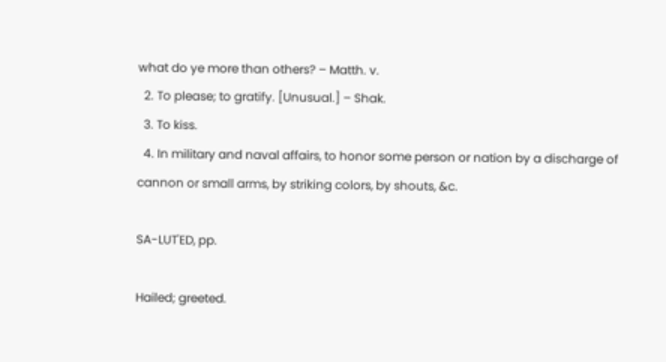what do ye more than others? – Matth. v.
  2. To please; to gratify. [Unusual.] – Shak.
  3. To kiss.
  4. In military and naval affairs, to honor some person or nation by a discharge of cannon or small arms, by striking colors, by shouts, &c.

SA-LUT'ED, pp.

Hailed; greeted.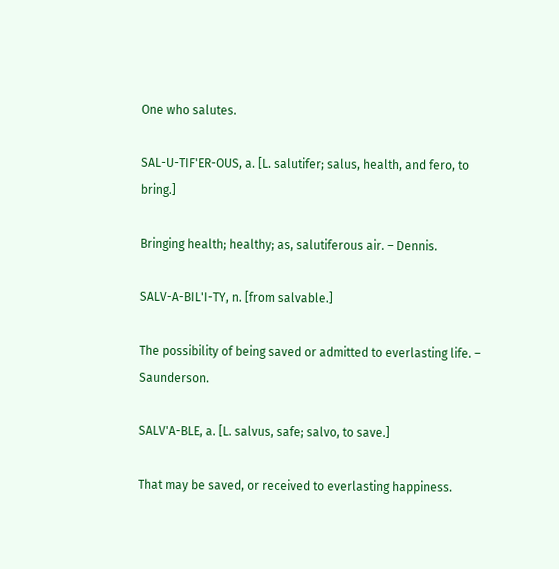One who salutes.

SAL-U-TIF'ER-OUS, a. [L. salutifer; salus, health, and fero, to bring.]

Bringing health; healthy; as, salutiferous air. – Dennis.

SALV-A-BIL'I-TY, n. [from salvable.]

The possibility of being saved or admitted to everlasting life. – Saunderson.

SALV'A-BLE, a. [L. salvus, safe; salvo, to save.]

That may be saved, or received to everlasting happiness.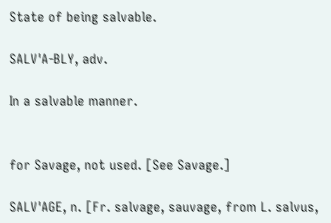State of being salvable.

SALV'A-BLY, adv.

In a salvable manner.


for Savage, not used. [See Savage.]

SALV'AGE, n. [Fr. salvage, sauvage, from L. salvus,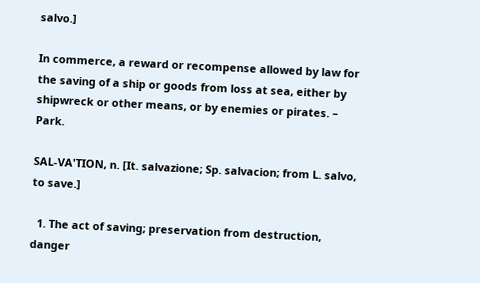salvo.]

In commerce, a reward or recompense allowed by law for the saving of a ship or goods from loss at sea, either by shipwreck or other means, or by enemies or pirates. – Park.

SAL-VA'TION, n. [It. salvazione; Sp. salvacion; from L. salvo, to save.]

  1. The act of saving; preservation from destruction, danger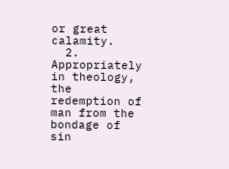or great calamity.
  2. Appropriately in theology, the redemption of man from the bondage of sin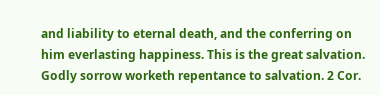and liability to eternal death, and the conferring on him everlasting happiness. This is the great salvation. Godly sorrow worketh repentance to salvation. 2 Cor.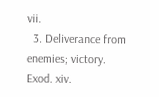vii.
  3. Deliverance from enemies; victory. Exod. xiv.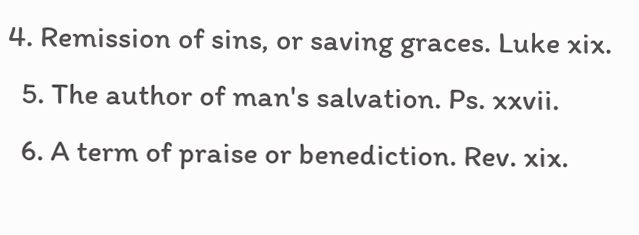4. Remission of sins, or saving graces. Luke xix.
  5. The author of man's salvation. Ps. xxvii.
  6. A term of praise or benediction. Rev. xix.